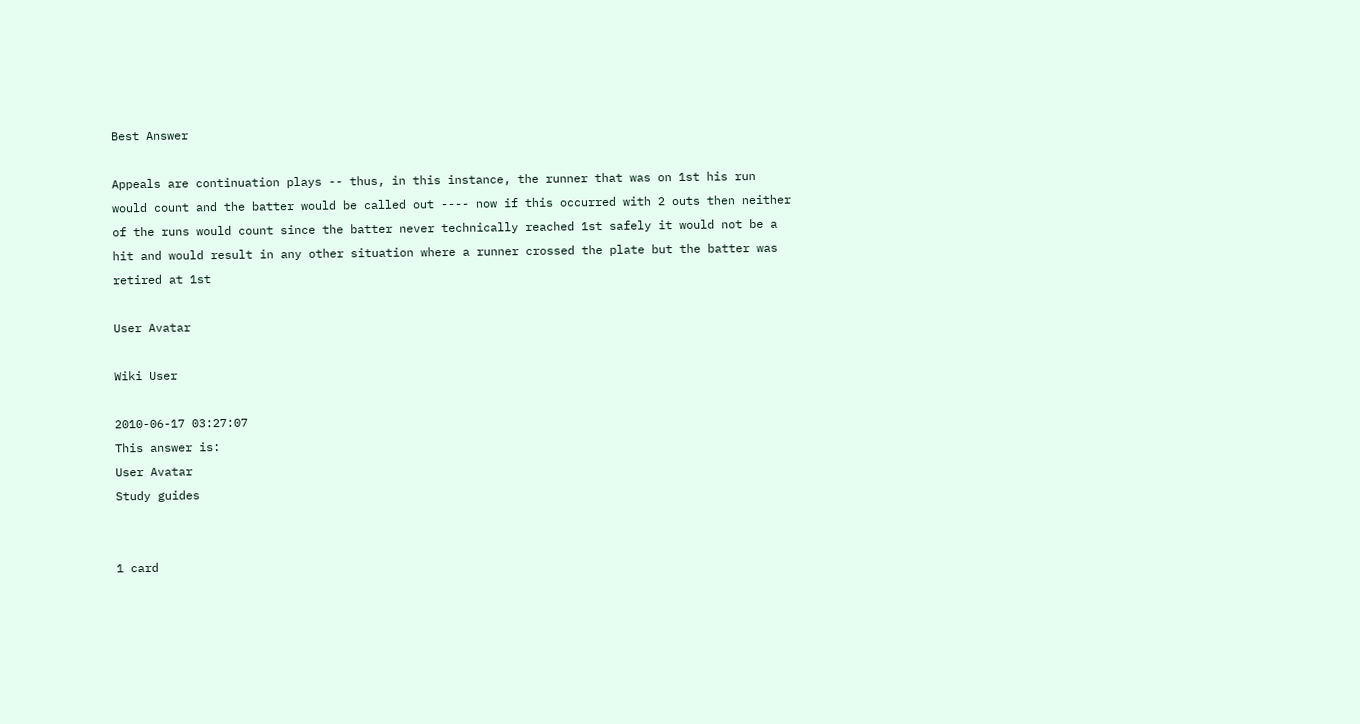Best Answer

Appeals are continuation plays -- thus, in this instance, the runner that was on 1st his run would count and the batter would be called out ---- now if this occurred with 2 outs then neither of the runs would count since the batter never technically reached 1st safely it would not be a hit and would result in any other situation where a runner crossed the plate but the batter was retired at 1st

User Avatar

Wiki User

2010-06-17 03:27:07
This answer is:
User Avatar
Study guides


1 card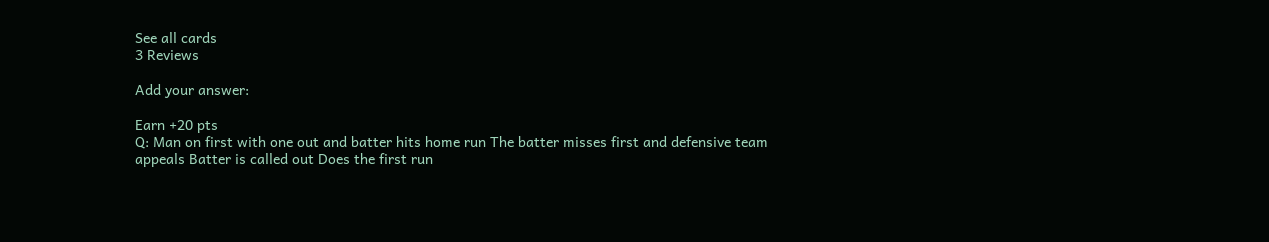See all cards
3 Reviews

Add your answer:

Earn +20 pts
Q: Man on first with one out and batter hits home run The batter misses first and defensive team appeals Batter is called out Does the first run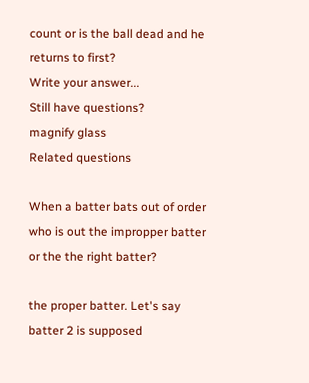count or is the ball dead and he returns to first?
Write your answer...
Still have questions?
magnify glass
Related questions

When a batter bats out of order who is out the impropper batter or the the right batter?

the proper batter. Let's say batter 2 is supposed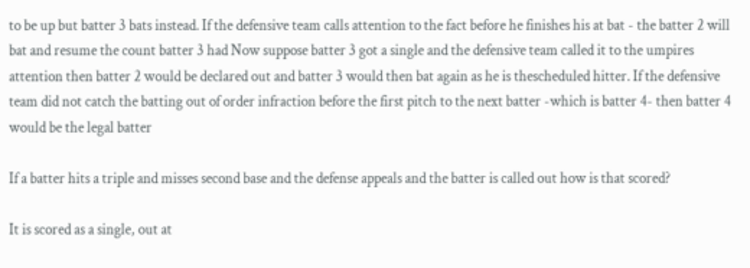to be up but batter 3 bats instead. If the defensive team calls attention to the fact before he finishes his at bat - the batter 2 will bat and resume the count batter 3 had Now suppose batter 3 got a single and the defensive team called it to the umpires attention then batter 2 would be declared out and batter 3 would then bat again as he is thescheduled hitter. If the defensive team did not catch the batting out of order infraction before the first pitch to the next batter -which is batter 4- then batter 4 would be the legal batter

If a batter hits a triple and misses second base and the defense appeals and the batter is called out how is that scored?

It is scored as a single, out at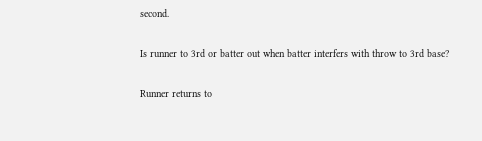second.

Is runner to 3rd or batter out when batter interfers with throw to 3rd base?

Runner returns to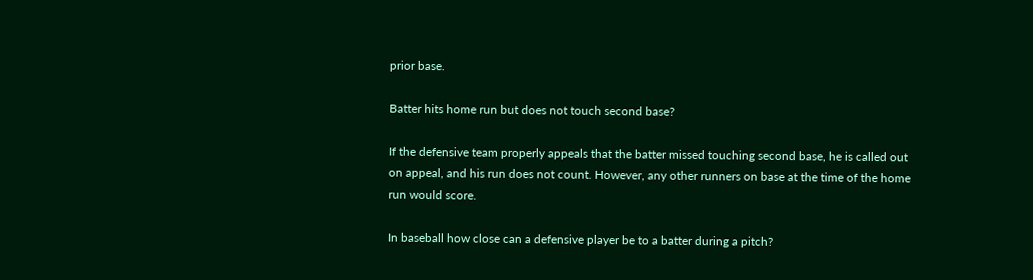prior base.

Batter hits home run but does not touch second base?

If the defensive team properly appeals that the batter missed touching second base, he is called out on appeal, and his run does not count. However, any other runners on base at the time of the home run would score.

In baseball how close can a defensive player be to a batter during a pitch?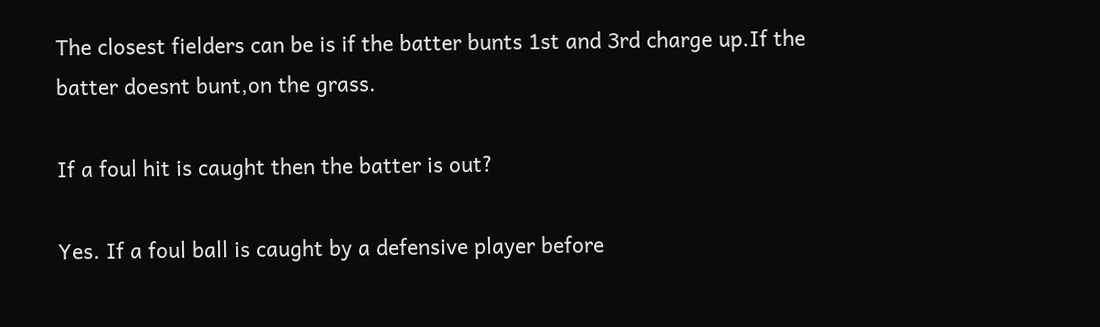The closest fielders can be is if the batter bunts 1st and 3rd charge up.If the batter doesnt bunt,on the grass.

If a foul hit is caught then the batter is out?

Yes. If a foul ball is caught by a defensive player before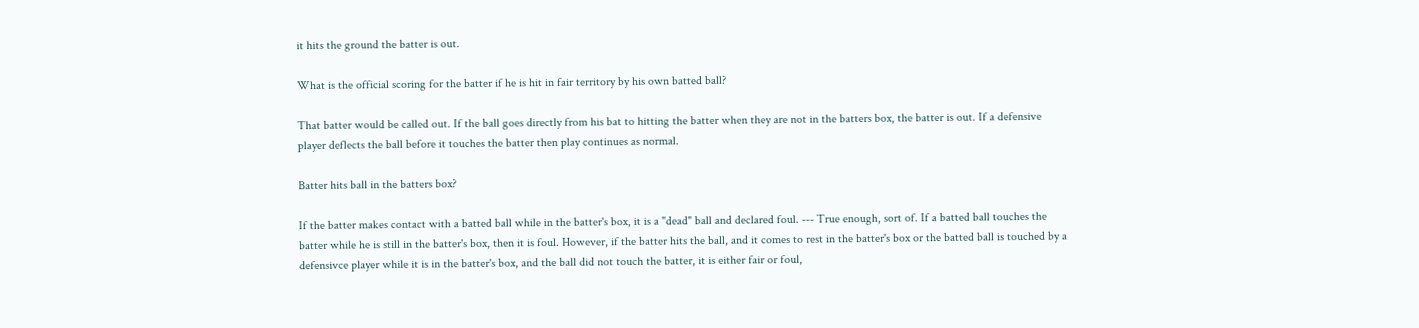it hits the ground the batter is out.

What is the official scoring for the batter if he is hit in fair territory by his own batted ball?

That batter would be called out. If the ball goes directly from his bat to hitting the batter when they are not in the batters box, the batter is out. If a defensive player deflects the ball before it touches the batter then play continues as normal.

Batter hits ball in the batters box?

If the batter makes contact with a batted ball while in the batter's box, it is a "dead" ball and declared foul. --- True enough, sort of. If a batted ball touches the batter while he is still in the batter's box, then it is foul. However, if the batter hits the ball, and it comes to rest in the batter's box or the batted ball is touched by a defensivce player while it is in the batter's box, and the ball did not touch the batter, it is either fair or foul,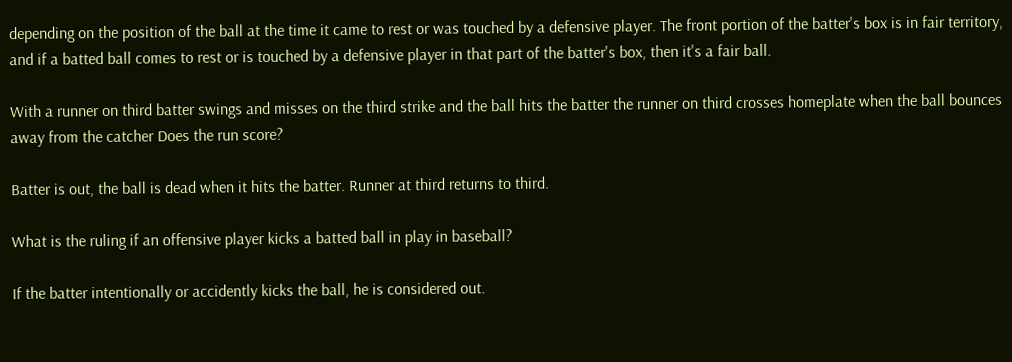depending on the position of the ball at the time it came to rest or was touched by a defensive player. The front portion of the batter's box is in fair territory, and if a batted ball comes to rest or is touched by a defensive player in that part of the batter's box, then it's a fair ball.

With a runner on third batter swings and misses on the third strike and the ball hits the batter the runner on third crosses homeplate when the ball bounces away from the catcher Does the run score?

Batter is out, the ball is dead when it hits the batter. Runner at third returns to third.

What is the ruling if an offensive player kicks a batted ball in play in baseball?

If the batter intentionally or accidently kicks the ball, he is considered out.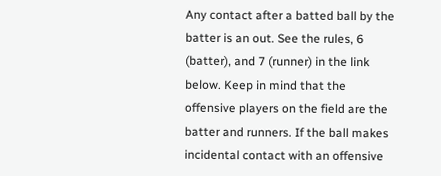Any contact after a batted ball by the batter is an out. See the rules, 6 (batter), and 7 (runner) in the link below. Keep in mind that the offensive players on the field are the batter and runners. If the ball makes incidental contact with an offensive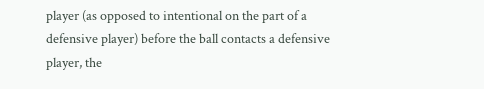player (as opposed to intentional on the part of a defensive player) before the ball contacts a defensive player, the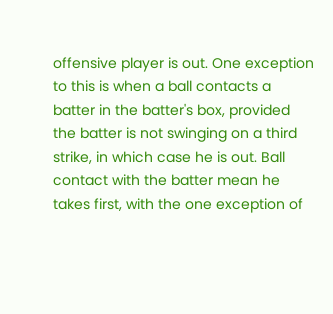offensive player is out. One exception to this is when a ball contacts a batter in the batter's box, provided the batter is not swinging on a third strike, in which case he is out. Ball contact with the batter mean he takes first, with the one exception of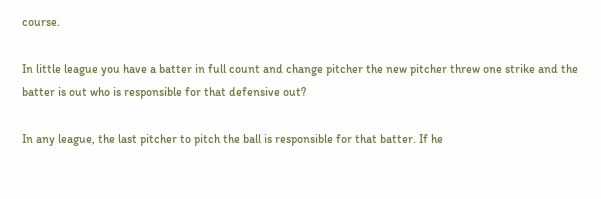course.

In little league you have a batter in full count and change pitcher the new pitcher threw one strike and the batter is out who is responsible for that defensive out?

In any league, the last pitcher to pitch the ball is responsible for that batter. If he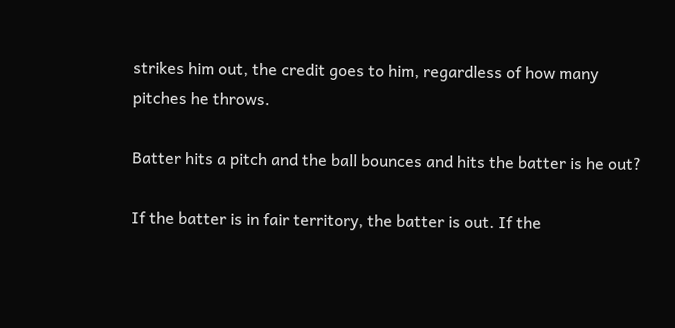strikes him out, the credit goes to him, regardless of how many pitches he throws.

Batter hits a pitch and the ball bounces and hits the batter is he out?

If the batter is in fair territory, the batter is out. If the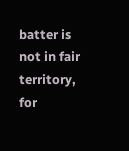batter is not in fair territory, for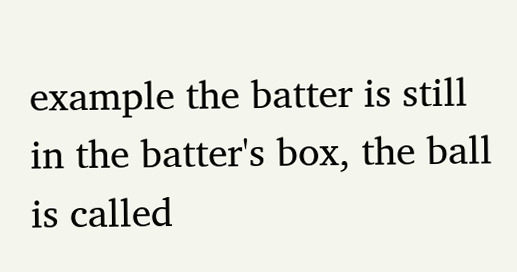example the batter is still in the batter's box, the ball is called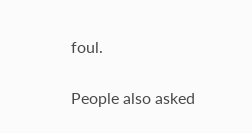foul.

People also asked